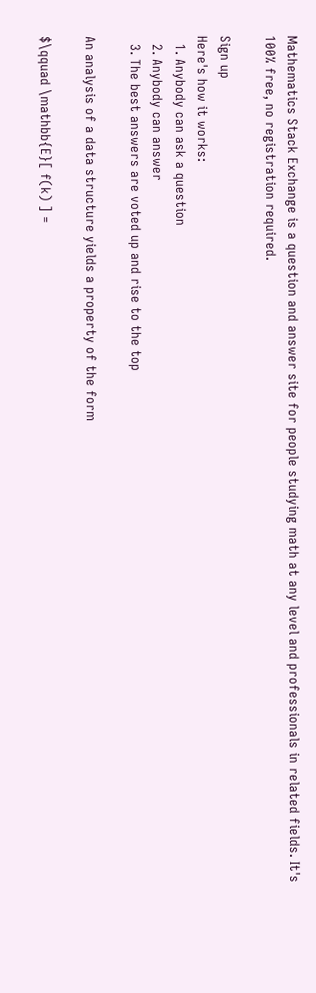Mathematics Stack Exchange is a question and answer site for people studying math at any level and professionals in related fields. It's 100% free, no registration required.

Sign up
Here's how it works:
  1. Anybody can ask a question
  2. Anybody can answer
  3. The best answers are voted up and rise to the top

An analysis of a data structure yields a property of the form

$\qquad \mathbb{E}[ f(k) ] =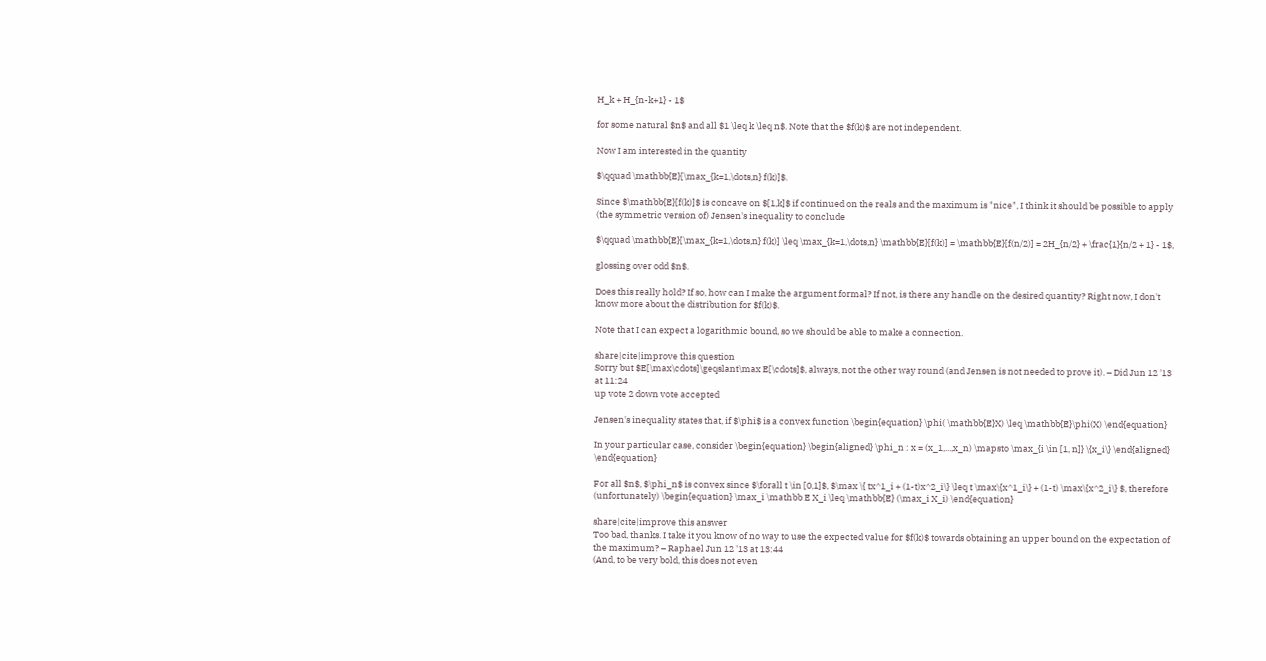H_k + H_{n-k+1} - 1$

for some natural $n$ and all $1 \leq k \leq n$. Note that the $f(k)$ are not independent.

Now I am interested in the quantity

$\qquad \mathbb{E}[\max_{k=1,\dots,n} f(k)]$.

Since $\mathbb{E}[f(k)]$ is concave on $[1,k]$ if continued on the reals and the maximum is "nice", I think it should be possible to apply (the symmetric version of) Jensen's inequality to conclude

$\qquad \mathbb{E}[\max_{k=1,\dots,n} f(k)] \leq \max_{k=1,\dots,n} \mathbb{E}[f(k)] = \mathbb{E}[f(n/2)] = 2H_{n/2} + \frac{1}{n/2 + 1} - 1$,

glossing over odd $n$.

Does this really hold? If so, how can I make the argument formal? If not, is there any handle on the desired quantity? Right now, I don't know more about the distribution for $f(k)$.

Note that I can expect a logarithmic bound, so we should be able to make a connection.

share|cite|improve this question
Sorry but $E[\max\cdots]\geqslant\max E[\cdots]$, always, not the other way round (and Jensen is not needed to prove it). – Did Jun 12 '13 at 11:24
up vote 2 down vote accepted

Jensen's inequality states that, if $\phi$ is a convex function \begin{equation} \phi( \mathbb{E}X) \leq \mathbb{E}\phi(X) \end{equation}

In your particular case, consider \begin{equation} \begin{aligned} \phi_n : x = (x_1,...,x_n) \mapsto \max_{i \in [1, n]} \{x_i\} \end{aligned} \end{equation}

For all $n$, $\phi_n$ is convex since $\forall t \in [0,1]$, $\max \{ tx^1_i + (1-t)x^2_i\} \leq t \max\{x^1_i\} + (1-t) \max\{x^2_i\} $, therefore (unfortunately) \begin{equation} \max_i \mathbb E X_i \leq \mathbb{E} (\max_i X_i) \end{equation}

share|cite|improve this answer
Too bad, thanks. I take it you know of no way to use the expected value for $f(k)$ towards obtaining an upper bound on the expectation of the maximum? – Raphael Jun 12 '13 at 13:44
(And, to be very bold, this does not even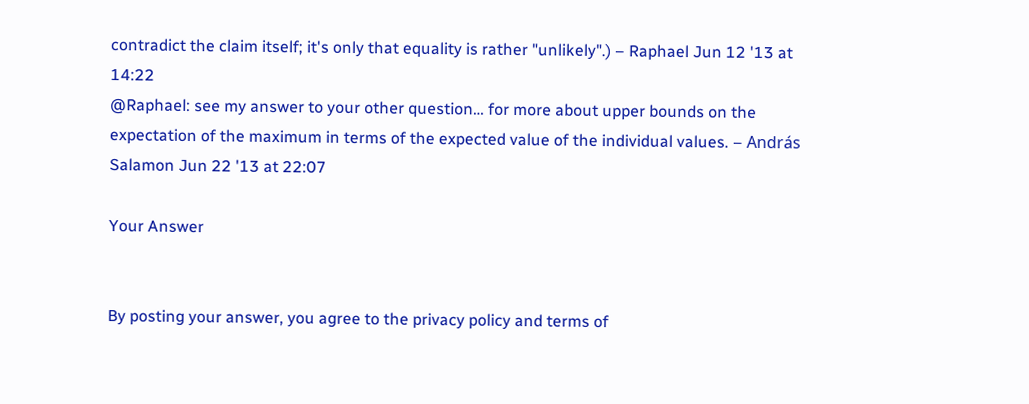contradict the claim itself; it's only that equality is rather "unlikely".) – Raphael Jun 12 '13 at 14:22
@Raphael: see my answer to your other question… for more about upper bounds on the expectation of the maximum in terms of the expected value of the individual values. – András Salamon Jun 22 '13 at 22:07

Your Answer


By posting your answer, you agree to the privacy policy and terms of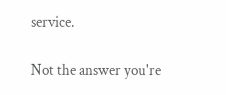service.

Not the answer you're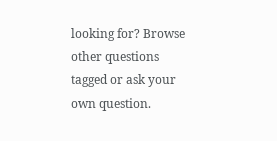looking for? Browse other questions tagged or ask your own question.